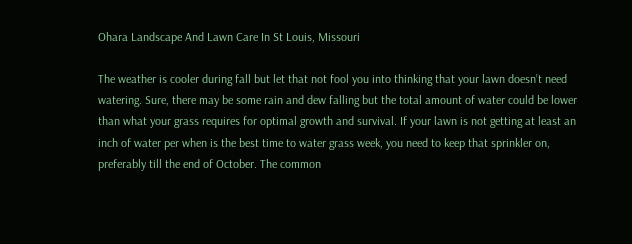Ohara Landscape And Lawn Care In St Louis, Missouri

The weather is cooler during fall but let that not fool you into thinking that your lawn doesn’t need watering. Sure, there may be some rain and dew falling but the total amount of water could be lower than what your grass requires for optimal growth and survival. If your lawn is not getting at least an inch of water per when is the best time to water grass week, you need to keep that sprinkler on, preferably till the end of October. The common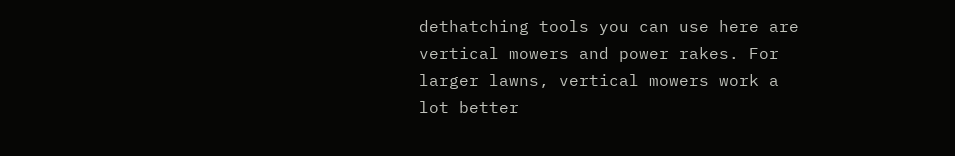dethatching tools you can use here are vertical mowers and power rakes. For larger lawns, vertical mowers work a lot better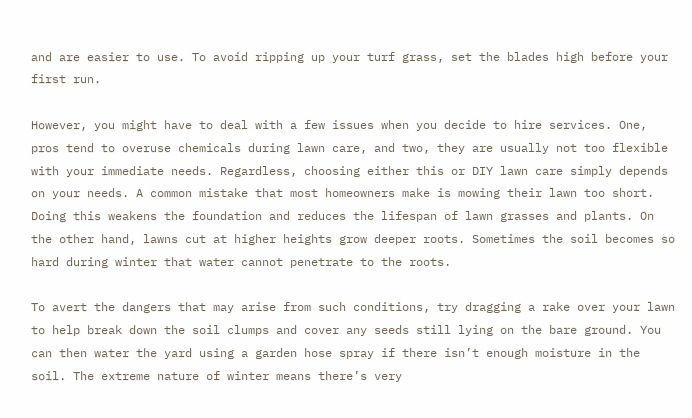and are easier to use. To avoid ripping up your turf grass, set the blades high before your first run.

However, you might have to deal with a few issues when you decide to hire services. One, pros tend to overuse chemicals during lawn care, and two, they are usually not too flexible with your immediate needs. Regardless, choosing either this or DIY lawn care simply depends on your needs. A common mistake that most homeowners make is mowing their lawn too short. Doing this weakens the foundation and reduces the lifespan of lawn grasses and plants. On the other hand, lawns cut at higher heights grow deeper roots. Sometimes the soil becomes so hard during winter that water cannot penetrate to the roots.

To avert the dangers that may arise from such conditions, try dragging a rake over your lawn to help break down the soil clumps and cover any seeds still lying on the bare ground. You can then water the yard using a garden hose spray if there isn’t enough moisture in the soil. The extreme nature of winter means there’s very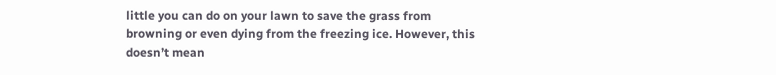little you can do on your lawn to save the grass from browning or even dying from the freezing ice. However, this doesn’t mean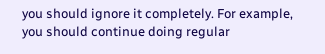you should ignore it completely. For example, you should continue doing regular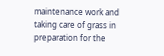maintenance work and taking care of grass in preparation for the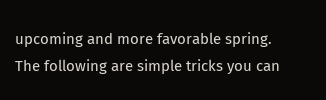upcoming and more favorable spring. The following are simple tricks you can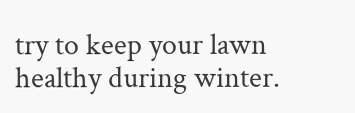try to keep your lawn healthy during winter.